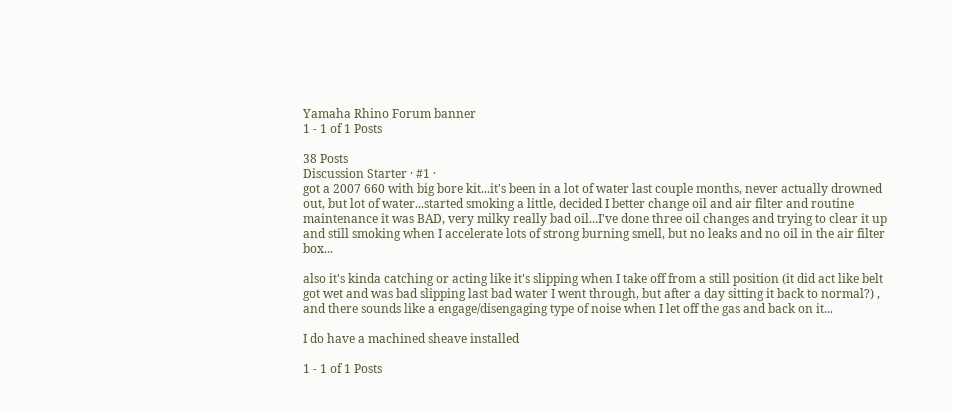Yamaha Rhino Forum banner
1 - 1 of 1 Posts

38 Posts
Discussion Starter · #1 ·
got a 2007 660 with big bore kit...it's been in a lot of water last couple months, never actually drowned out, but lot of water...started smoking a little, decided I better change oil and air filter and routine maintenance it was BAD, very milky really bad oil...I've done three oil changes and trying to clear it up and still smoking when I accelerate lots of strong burning smell, but no leaks and no oil in the air filter box...

also it's kinda catching or acting like it's slipping when I take off from a still position (it did act like belt got wet and was bad slipping last bad water I went through, but after a day sitting it back to normal?) , and there sounds like a engage/disengaging type of noise when I let off the gas and back on it...

I do have a machined sheave installed

1 - 1 of 1 Posts